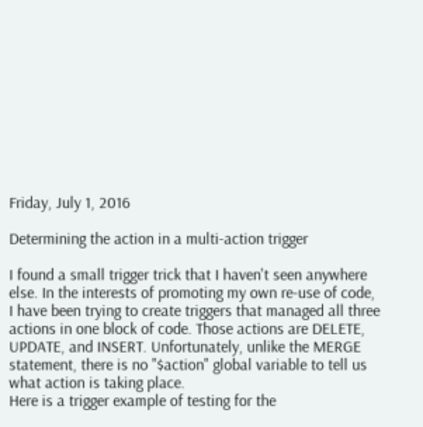Friday, July 1, 2016

Determining the action in a multi-action trigger

I found a small trigger trick that I haven't seen anywhere else. In the interests of promoting my own re-use of code, I have been trying to create triggers that managed all three actions in one block of code. Those actions are DELETE, UPDATE, and INSERT. Unfortunately, unlike the MERGE statement, there is no "$action" global variable to tell us what action is taking place.
Here is a trigger example of testing for the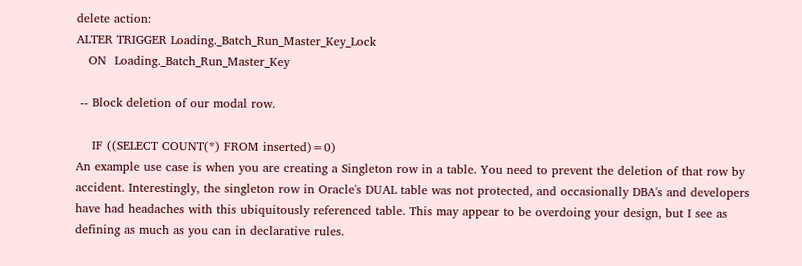delete action:
ALTER TRIGGER Loading._Batch_Run_Master_Key_Lock
   ON  Loading._Batch_Run_Master_Key

 -- Block deletion of our modal row.

    IF ((SELECT COUNT(*) FROM inserted)=0)
An example use case is when you are creating a Singleton row in a table. You need to prevent the deletion of that row by accident. Interestingly, the singleton row in Oracle's DUAL table was not protected, and occasionally DBA's and developers have had headaches with this ubiquitously referenced table. This may appear to be overdoing your design, but I see as defining as much as you can in declarative rules.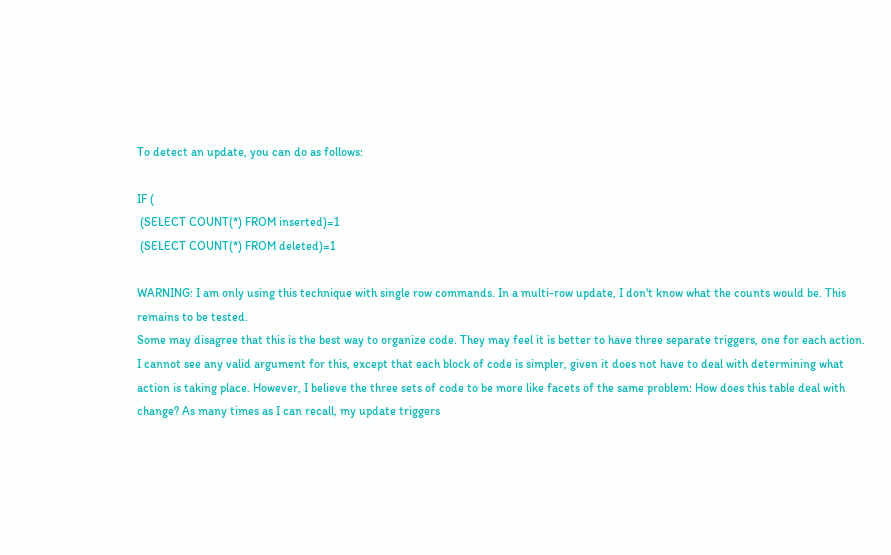To detect an update, you can do as follows:

IF (
 (SELECT COUNT(*) FROM inserted)=1
 (SELECT COUNT(*) FROM deleted)=1

WARNING: I am only using this technique with single row commands. In a multi-row update, I don't know what the counts would be. This remains to be tested.
Some may disagree that this is the best way to organize code. They may feel it is better to have three separate triggers, one for each action.
I cannot see any valid argument for this, except that each block of code is simpler, given it does not have to deal with determining what action is taking place. However, I believe the three sets of code to be more like facets of the same problem: How does this table deal with change? As many times as I can recall, my update triggers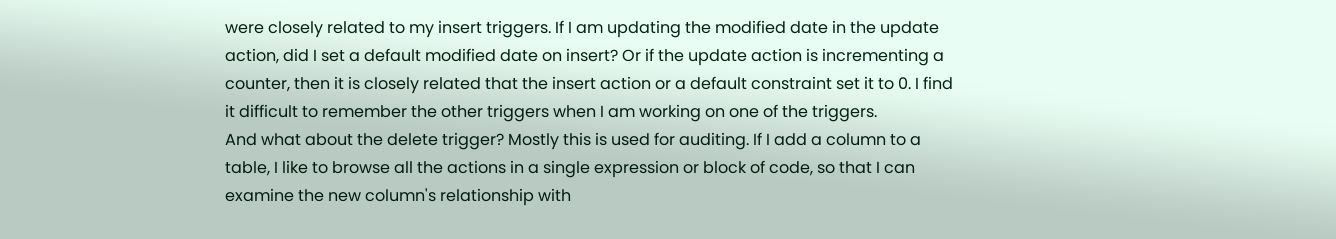were closely related to my insert triggers. If I am updating the modified date in the update action, did I set a default modified date on insert? Or if the update action is incrementing a counter, then it is closely related that the insert action or a default constraint set it to 0. I find it difficult to remember the other triggers when I am working on one of the triggers.
And what about the delete trigger? Mostly this is used for auditing. If I add a column to a table, I like to browse all the actions in a single expression or block of code, so that I can examine the new column's relationship with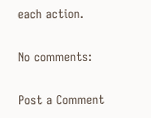each action.

No comments:

Post a Comment